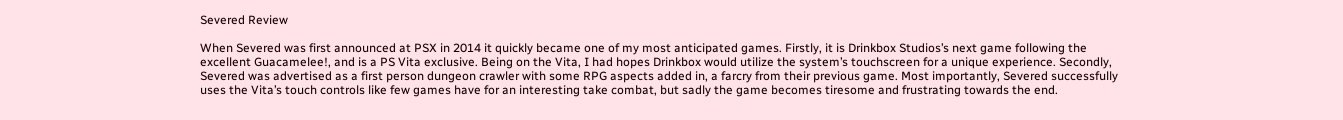Severed Review

When Severed was first announced at PSX in 2014 it quickly became one of my most anticipated games. Firstly, it is Drinkbox Studios’s next game following the excellent Guacamelee!, and is a PS Vita exclusive. Being on the Vita, I had hopes Drinkbox would utilize the system’s touchscreen for a unique experience. Secondly, Severed was advertised as a first person dungeon crawler with some RPG aspects added in, a farcry from their previous game. Most importantly, Severed successfully uses the Vita’s touch controls like few games have for an interesting take combat, but sadly the game becomes tiresome and frustrating towards the end.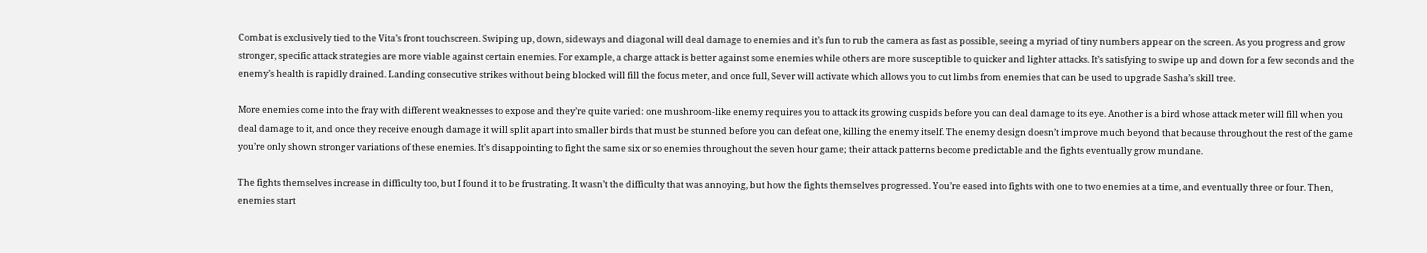Combat is exclusively tied to the Vita’s front touchscreen. Swiping up, down, sideways and diagonal will deal damage to enemies and it’s fun to rub the camera as fast as possible, seeing a myriad of tiny numbers appear on the screen. As you progress and grow stronger, specific attack strategies are more viable against certain enemies. For example, a charge attack is better against some enemies while others are more susceptible to quicker and lighter attacks. It’s satisfying to swipe up and down for a few seconds and the enemy’s health is rapidly drained. Landing consecutive strikes without being blocked will fill the focus meter, and once full, Sever will activate which allows you to cut limbs from enemies that can be used to upgrade Sasha’s skill tree.

More enemies come into the fray with different weaknesses to expose and they’re quite varied: one mushroom-like enemy requires you to attack its growing cuspids before you can deal damage to its eye. Another is a bird whose attack meter will fill when you deal damage to it, and once they receive enough damage it will split apart into smaller birds that must be stunned before you can defeat one, killing the enemy itself. The enemy design doesn’t improve much beyond that because throughout the rest of the game you’re only shown stronger variations of these enemies. It’s disappointing to fight the same six or so enemies throughout the seven hour game; their attack patterns become predictable and the fights eventually grow mundane.

The fights themselves increase in difficulty too, but I found it to be frustrating. It wasn’t the difficulty that was annoying, but how the fights themselves progressed. You’re eased into fights with one to two enemies at a time, and eventually three or four. Then, enemies start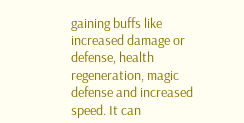gaining buffs like increased damage or defense, health regeneration, magic defense and increased speed. It can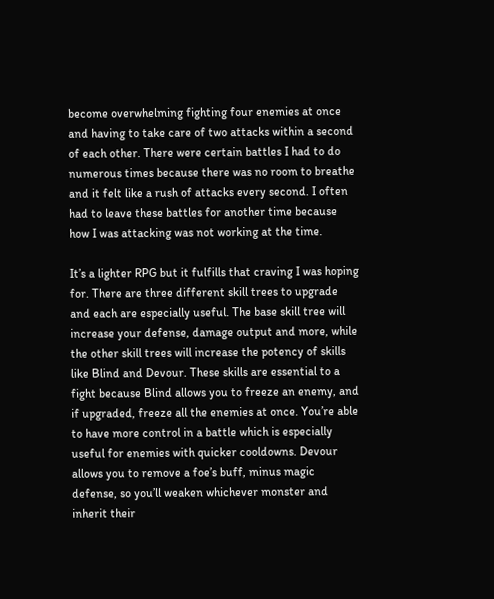become overwhelming fighting four enemies at once and having to take care of two attacks within a second of each other. There were certain battles I had to do numerous times because there was no room to breathe and it felt like a rush of attacks every second. I often had to leave these battles for another time because how I was attacking was not working at the time.

It’s a lighter RPG but it fulfills that craving I was hoping for. There are three different skill trees to upgrade and each are especially useful. The base skill tree will increase your defense, damage output and more, while the other skill trees will increase the potency of skills like Blind and Devour. These skills are essential to a fight because Blind allows you to freeze an enemy, and if upgraded, freeze all the enemies at once. You’re able to have more control in a battle which is especially useful for enemies with quicker cooldowns. Devour allows you to remove a foe’s buff, minus magic defense, so you’ll weaken whichever monster and inherit their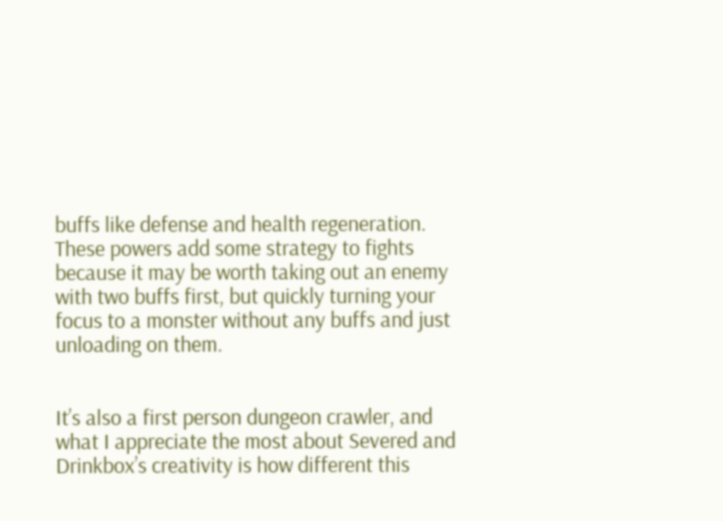buffs like defense and health regeneration. These powers add some strategy to fights because it may be worth taking out an enemy with two buffs first, but quickly turning your focus to a monster without any buffs and just unloading on them.


It’s also a first person dungeon crawler, and what I appreciate the most about Severed and Drinkbox’s creativity is how different this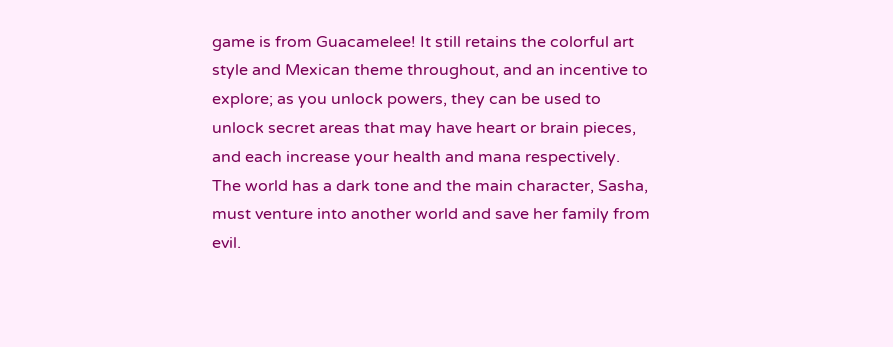game is from Guacamelee! It still retains the colorful art style and Mexican theme throughout, and an incentive to explore; as you unlock powers, they can be used to unlock secret areas that may have heart or brain pieces, and each increase your health and mana respectively. The world has a dark tone and the main character, Sasha, must venture into another world and save her family from evil.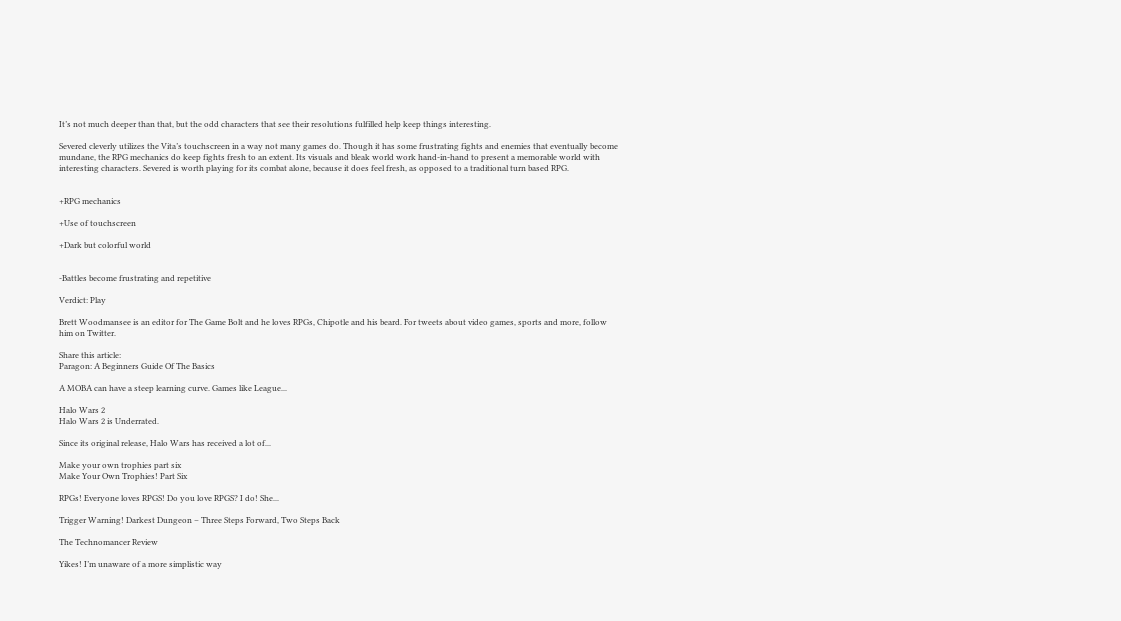It’s not much deeper than that, but the odd characters that see their resolutions fulfilled help keep things interesting.

Severed cleverly utilizes the Vita’s touchscreen in a way not many games do. Though it has some frustrating fights and enemies that eventually become mundane, the RPG mechanics do keep fights fresh to an extent. Its visuals and bleak world work hand-in-hand to present a memorable world with interesting characters. Severed is worth playing for its combat alone, because it does feel fresh, as opposed to a traditional turn based RPG.


+RPG mechanics

+Use of touchscreen

+Dark but colorful world


-Battles become frustrating and repetitive

Verdict: Play

Brett Woodmansee is an editor for The Game Bolt and he loves RPGs, Chipotle and his beard. For tweets about video games, sports and more, follow him on Twitter.

Share this article:
Paragon: A Beginners Guide Of The Basics

A MOBA can have a steep learning curve. Games like League...

Halo Wars 2
Halo Wars 2 is Underrated.

Since its original release, Halo Wars has received a lot of...

Make your own trophies part six
Make Your Own Trophies! Part Six

RPGs! Everyone loves RPGS! Do you love RPGS? I do! She...

Trigger Warning! Darkest Dungeon – Three Steps Forward, Two Steps Back

The Technomancer Review

Yikes! I’m unaware of a more simplistic way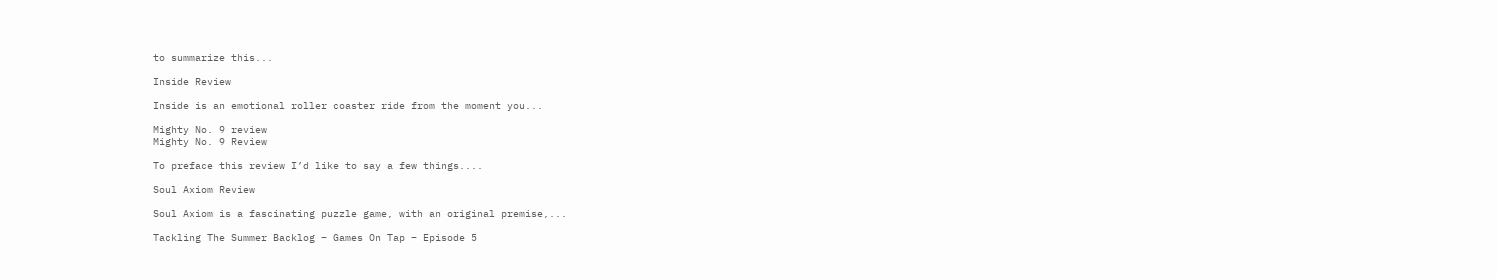to summarize this...

Inside Review

Inside is an emotional roller coaster ride from the moment you...

Mighty No. 9 review
Mighty No. 9 Review

To preface this review I’d like to say a few things....

Soul Axiom Review

Soul Axiom is a fascinating puzzle game, with an original premise,...

Tackling The Summer Backlog – Games On Tap – Episode 5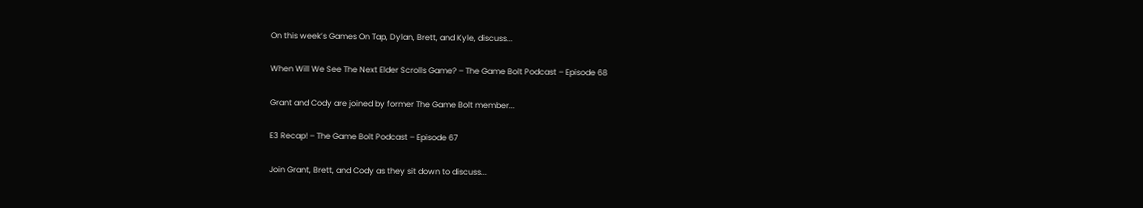On this week’s Games On Tap, Dylan, Brett, and Kyle, discuss...

When Will We See The Next Elder Scrolls Game? – The Game Bolt Podcast – Episode 68

Grant and Cody are joined by former The Game Bolt member...

E3 Recap! – The Game Bolt Podcast – Episode 67

Join Grant, Brett, and Cody as they sit down to discuss...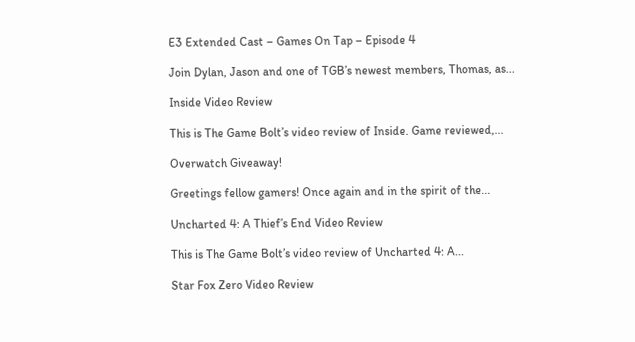E3 Extended Cast – Games On Tap – Episode 4

Join Dylan, Jason and one of TGB’s newest members, Thomas, as...

Inside Video Review

This is The Game Bolt’s video review of Inside. Game reviewed,...

Overwatch Giveaway!

Greetings fellow gamers! Once again and in the spirit of the...

Uncharted 4: A Thief’s End Video Review

This is The Game Bolt’s video review of Uncharted 4: A...

Star Fox Zero Video Review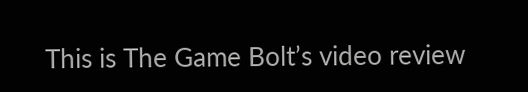This is The Game Bolt’s video review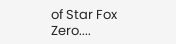of Star Fox Zero....